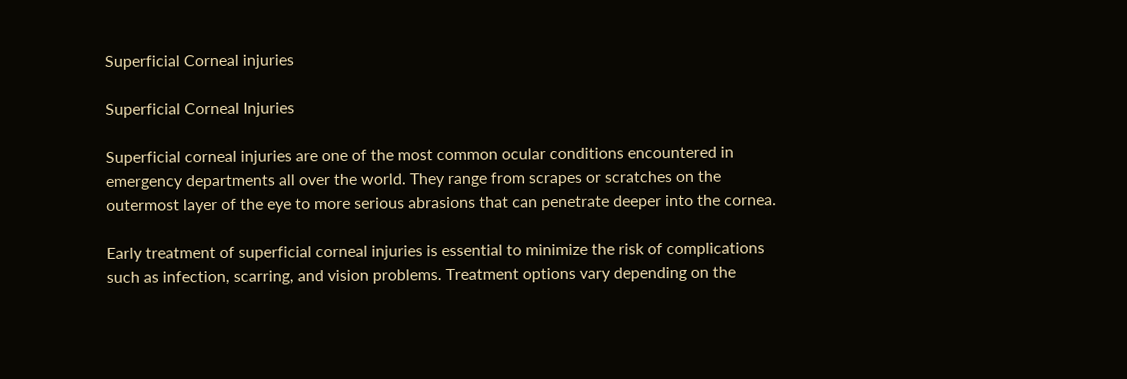Superficial Corneal injuries

Superficial Corneal Injuries

Superficial corneal injuries are one of the most common ocular conditions encountered in emergency departments all over the world. They range from scrapes or scratches on the outermost layer of the eye to more serious abrasions that can penetrate deeper into the cornea.

Early treatment of superficial corneal injuries is essential to minimize the risk of complications such as infection, scarring, and vision problems. Treatment options vary depending on the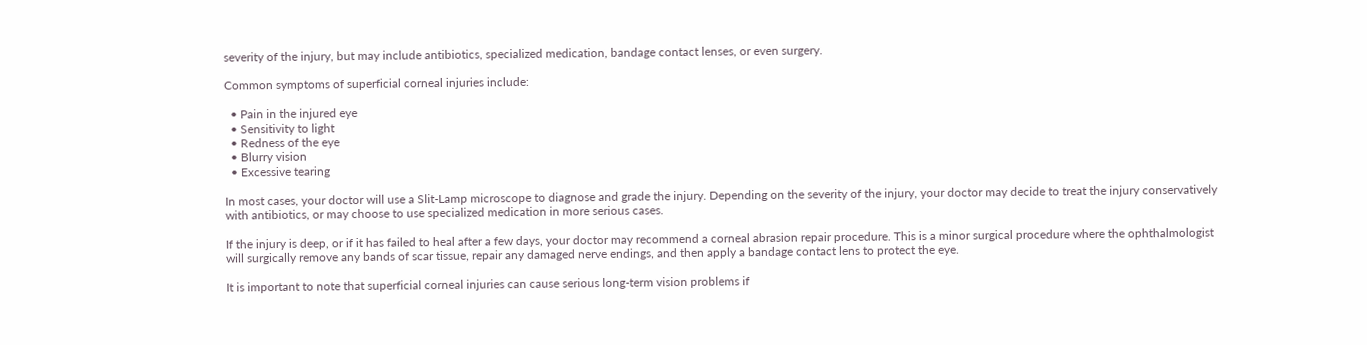severity of the injury, but may include antibiotics, specialized medication, bandage contact lenses, or even surgery.

Common symptoms of superficial corneal injuries include:

  • Pain in the injured eye
  • Sensitivity to light
  • Redness of the eye
  • Blurry vision
  • Excessive tearing

In most cases, your doctor will use a Slit-Lamp microscope to diagnose and grade the injury. Depending on the severity of the injury, your doctor may decide to treat the injury conservatively with antibiotics, or may choose to use specialized medication in more serious cases.

If the injury is deep, or if it has failed to heal after a few days, your doctor may recommend a corneal abrasion repair procedure. This is a minor surgical procedure where the ophthalmologist will surgically remove any bands of scar tissue, repair any damaged nerve endings, and then apply a bandage contact lens to protect the eye.

It is important to note that superficial corneal injuries can cause serious long-term vision problems if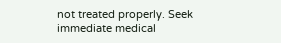not treated properly. Seek immediate medical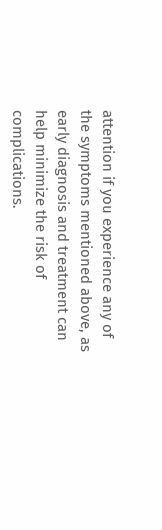attention if you experience any of the symptoms mentioned above, as early diagnosis and treatment can help minimize the risk of complications.